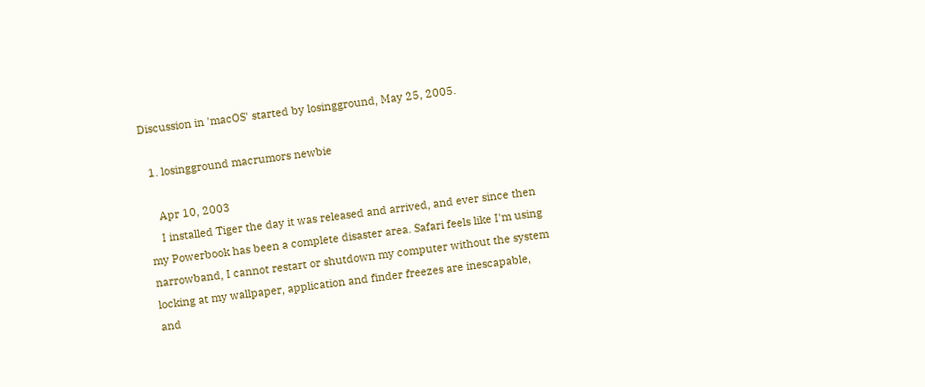Discussion in 'macOS' started by losingground, May 25, 2005.

  1. losingground macrumors newbie

    Apr 10, 2003
    I installed Tiger the day it was released and arrived, and ever since then my Powerbook has been a complete disaster area. Safari feels like I'm using narrowband, I cannot restart or shutdown my computer without the system locking at my wallpaper, application and finder freezes are inescapable, and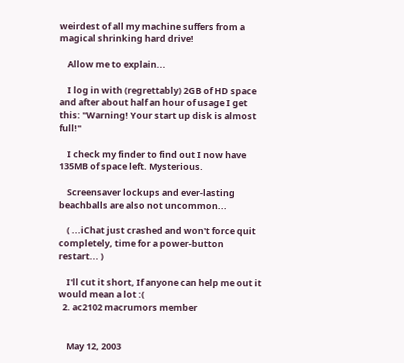weirdest of all my machine suffers from a magical shrinking hard drive!

    Allow me to explain...

    I log in with (regrettably) 2GB of HD space and after about half an hour of usage I get this: "Warning! Your start up disk is almost full!"

    I check my finder to find out I now have 135MB of space left. Mysterious.

    Screensaver lockups and ever-lasting beachballs are also not uncommon...

    ( ...iChat just crashed and won't force quit completely, time for a power-button restart... )

    I'll cut it short, If anyone can help me out it would mean a lot :(
  2. ac2102 macrumors member


    May 12, 2003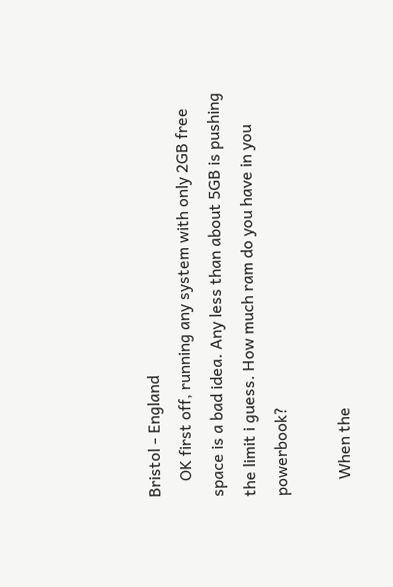Bristol - England
    OK first off, running any system with only 2GB free space is a bad idea. Any less than about 5GB is pushing the limit i guess. How much ram do you have in you powerbook?

    When the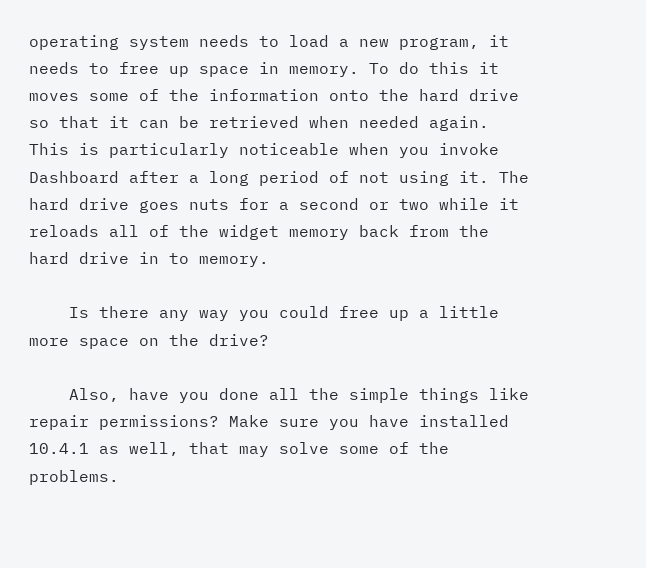operating system needs to load a new program, it needs to free up space in memory. To do this it moves some of the information onto the hard drive so that it can be retrieved when needed again. This is particularly noticeable when you invoke Dashboard after a long period of not using it. The hard drive goes nuts for a second or two while it reloads all of the widget memory back from the hard drive in to memory.

    Is there any way you could free up a little more space on the drive?

    Also, have you done all the simple things like repair permissions? Make sure you have installed 10.4.1 as well, that may solve some of the problems.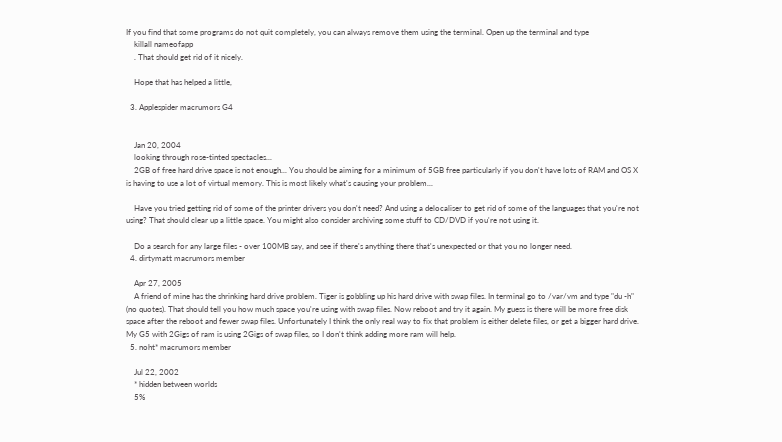If you find that some programs do not quit completely, you can always remove them using the terminal. Open up the terminal and type
    killall nameofapp
    . That should get rid of it nicely.

    Hope that has helped a little,

  3. Applespider macrumors G4


    Jan 20, 2004
    looking through rose-tinted spectacles...
    2GB of free hard drive space is not enough... You should be aiming for a minimum of 5GB free particularly if you don't have lots of RAM and OS X is having to use a lot of virtual memory. This is most likely what's causing your problem...

    Have you tried getting rid of some of the printer drivers you don't need? And using a delocaliser to get rid of some of the languages that you're not using? That should clear up a little space. You might also consider archiving some stuff to CD/DVD if you're not using it.

    Do a search for any large files - over 100MB say, and see if there's anything there that's unexpected or that you no longer need.
  4. dirtymatt macrumors member

    Apr 27, 2005
    A friend of mine has the shrinking hard drive problem. Tiger is gobbling up his hard drive with swap files. In terminal go to /var/vm and type "du -h" (no quotes). That should tell you how much space you're using with swap files. Now reboot and try it again. My guess is there will be more free disk space after the reboot and fewer swap files. Unfortunately I think the only real way to fix that problem is either delete files, or get a bigger hard drive. My G5 with 2Gigs of ram is using 2Gigs of swap files, so I don't think adding more ram will help.
  5. noht* macrumors member

    Jul 22, 2002
    * hidden between worlds
    5%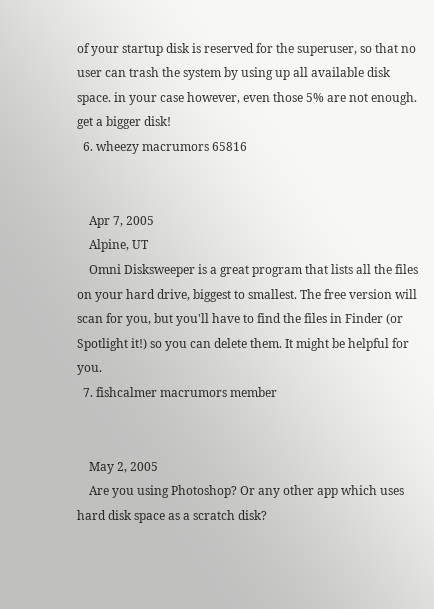of your startup disk is reserved for the superuser, so that no user can trash the system by using up all available disk space. in your case however, even those 5% are not enough. get a bigger disk!
  6. wheezy macrumors 65816


    Apr 7, 2005
    Alpine, UT
    Omni Disksweeper is a great program that lists all the files on your hard drive, biggest to smallest. The free version will scan for you, but you'll have to find the files in Finder (or Spotlight it!) so you can delete them. It might be helpful for you.
  7. fishcalmer macrumors member


    May 2, 2005
    Are you using Photoshop? Or any other app which uses hard disk space as a scratch disk?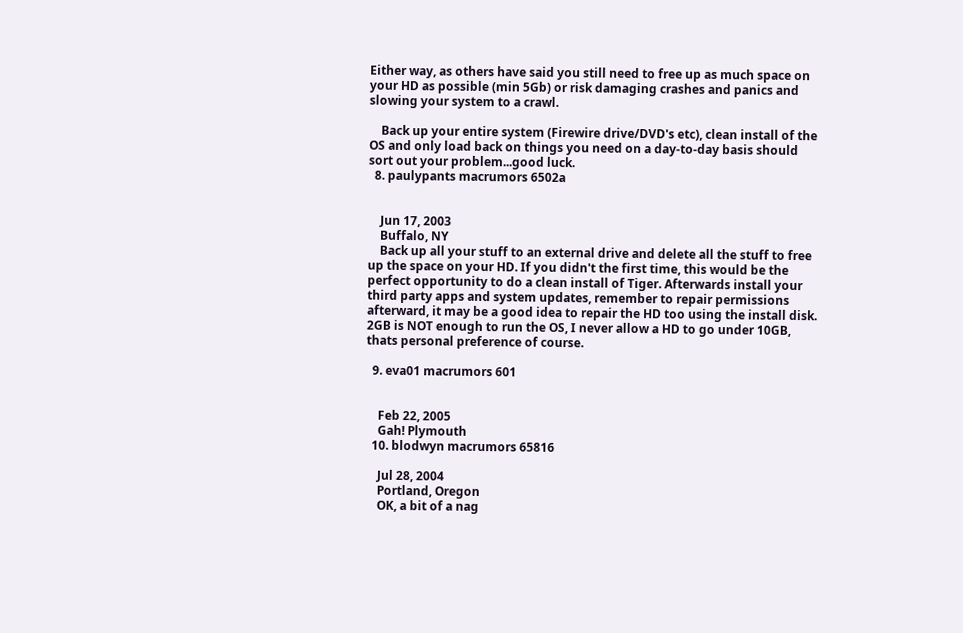Either way, as others have said you still need to free up as much space on your HD as possible (min 5Gb) or risk damaging crashes and panics and slowing your system to a crawl.

    Back up your entire system (Firewire drive/DVD's etc), clean install of the OS and only load back on things you need on a day-to-day basis should sort out your problem...good luck.
  8. paulypants macrumors 6502a


    Jun 17, 2003
    Buffalo, NY
    Back up all your stuff to an external drive and delete all the stuff to free up the space on your HD. If you didn't the first time, this would be the perfect opportunity to do a clean install of Tiger. Afterwards install your third party apps and system updates, remember to repair permissions afterward, it may be a good idea to repair the HD too using the install disk. 2GB is NOT enough to run the OS, I never allow a HD to go under 10GB, thats personal preference of course.

  9. eva01 macrumors 601


    Feb 22, 2005
    Gah! Plymouth
  10. blodwyn macrumors 65816

    Jul 28, 2004
    Portland, Oregon
    OK, a bit of a nag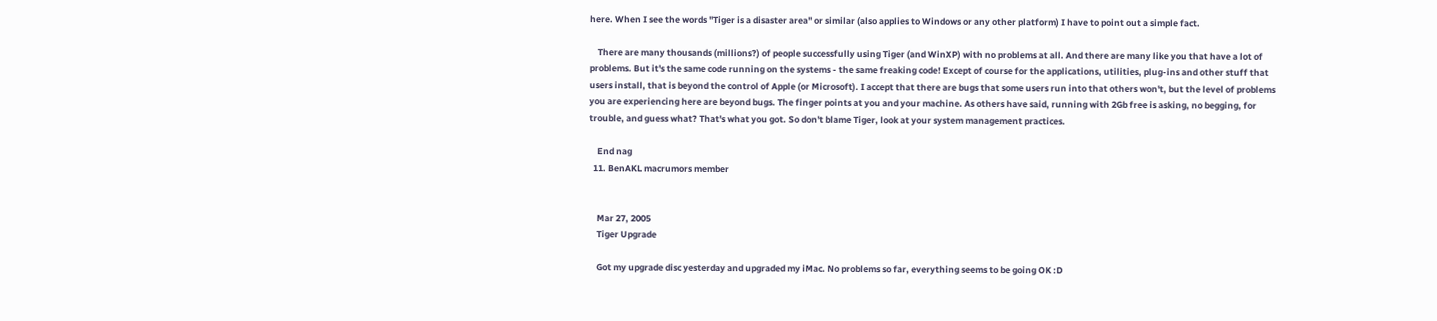here. When I see the words "Tiger is a disaster area" or similar (also applies to Windows or any other platform) I have to point out a simple fact.

    There are many thousands (millions?) of people successfully using Tiger (and WinXP) with no problems at all. And there are many like you that have a lot of problems. But it's the same code running on the systems - the same freaking code! Except of course for the applications, utilities, plug-ins and other stuff that users install, that is beyond the control of Apple (or Microsoft). I accept that there are bugs that some users run into that others won't, but the level of problems you are experiencing here are beyond bugs. The finger points at you and your machine. As others have said, running with 2Gb free is asking, no begging, for trouble, and guess what? That's what you got. So don't blame Tiger, look at your system management practices.

    End nag
  11. BenAKL macrumors member


    Mar 27, 2005
    Tiger Upgrade

    Got my upgrade disc yesterday and upgraded my iMac. No problems so far, everything seems to be going OK :D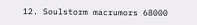12. Soulstorm macrumors 68000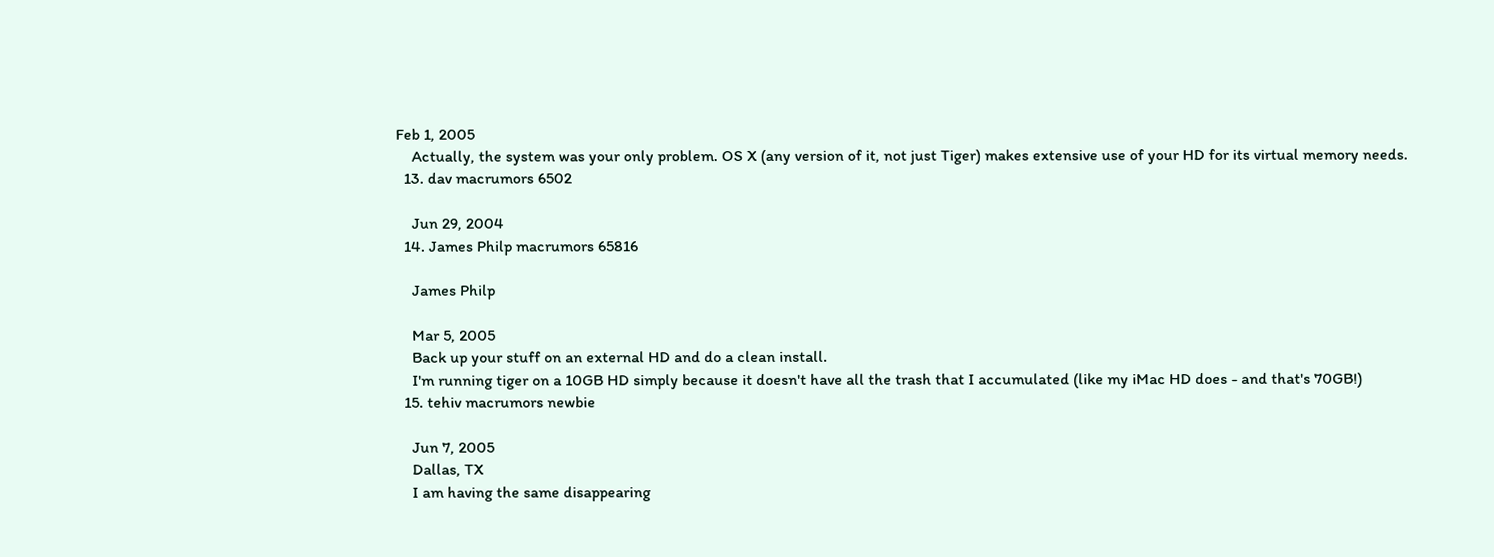Feb 1, 2005
    Actually, the system was your only problem. OS X (any version of it, not just Tiger) makes extensive use of your HD for its virtual memory needs.
  13. dav macrumors 6502

    Jun 29, 2004
  14. James Philp macrumors 65816

    James Philp

    Mar 5, 2005
    Back up your stuff on an external HD and do a clean install.
    I'm running tiger on a 10GB HD simply because it doesn't have all the trash that I accumulated (like my iMac HD does - and that's 70GB!)
  15. tehiv macrumors newbie

    Jun 7, 2005
    Dallas, TX
    I am having the same disappearing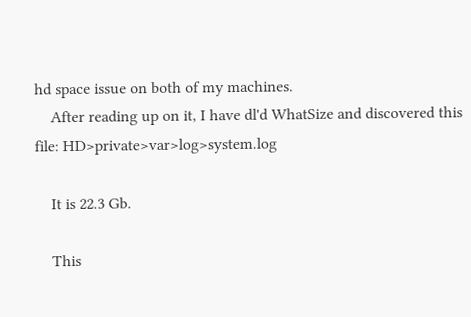hd space issue on both of my machines.
    After reading up on it, I have dl'd WhatSize and discovered this file: HD>private>var>log>system.log

    It is 22.3 Gb.

    This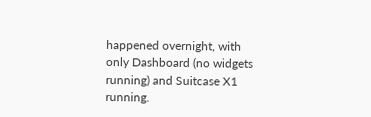happened overnight, with only Dashboard (no widgets running) and Suitcase X1 running.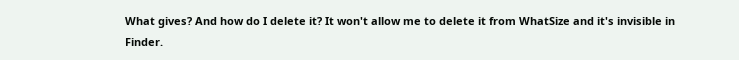What gives? And how do I delete it? It won't allow me to delete it from WhatSize and it's invisible in Finder.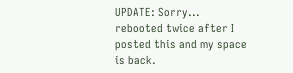UPDATE: Sorry... rebooted twice after I posted this and my space is back.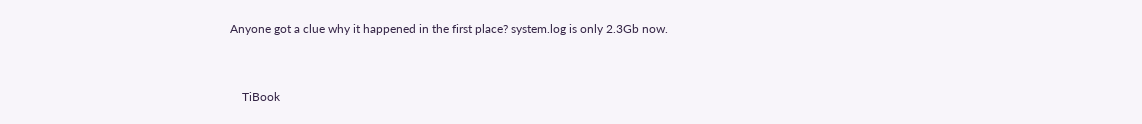Anyone got a clue why it happened in the first place? system.log is only 2.3Gb now.


    TiBook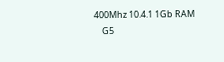400Mhz 10.4.1 1Gb RAM
    G5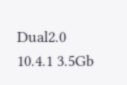Dual2.0 10.4.1 3.5Gb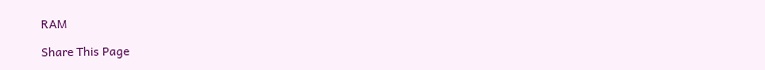RAM

Share This Page